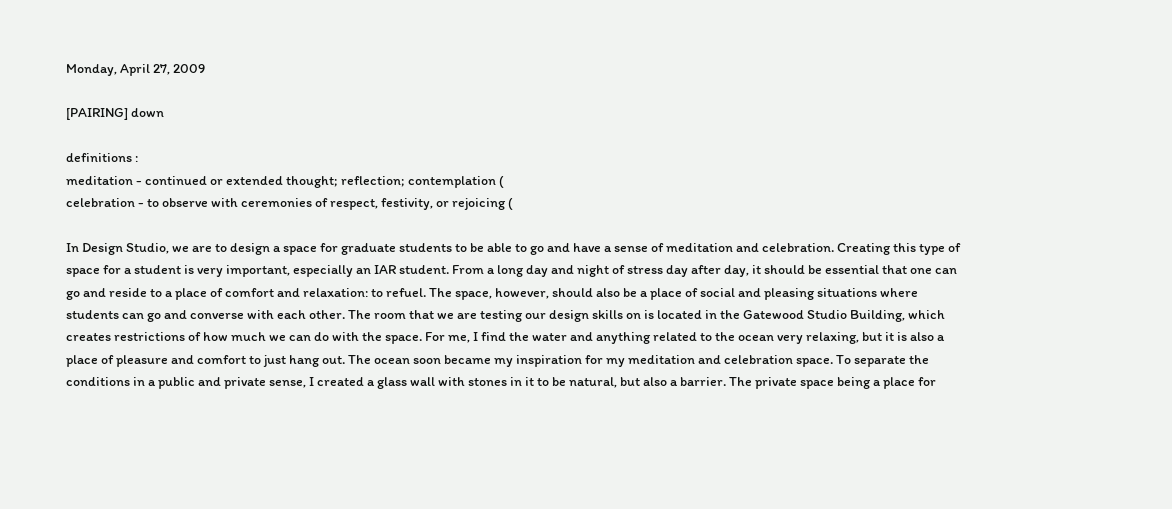Monday, April 27, 2009

[PAIRING] down

definitions :
meditation - continued or extended thought; reflection; contemplation (
celebration - to observe with ceremonies of respect, festivity, or rejoicing (

In Design Studio, we are to design a space for graduate students to be able to go and have a sense of meditation and celebration. Creating this type of space for a student is very important, especially an IAR student. From a long day and night of stress day after day, it should be essential that one can go and reside to a place of comfort and relaxation: to refuel. The space, however, should also be a place of social and pleasing situations where students can go and converse with each other. The room that we are testing our design skills on is located in the Gatewood Studio Building, which creates restrictions of how much we can do with the space. For me, I find the water and anything related to the ocean very relaxing, but it is also a place of pleasure and comfort to just hang out. The ocean soon became my inspiration for my meditation and celebration space. To separate the conditions in a public and private sense, I created a glass wall with stones in it to be natural, but also a barrier. The private space being a place for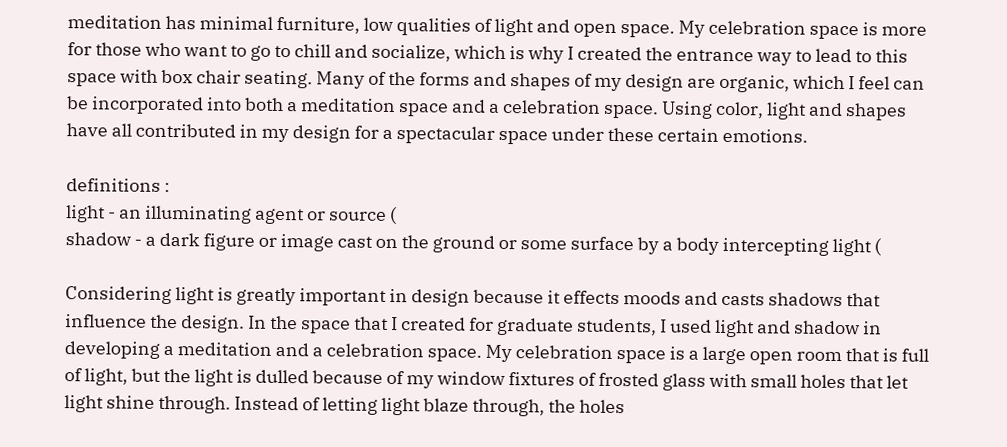meditation has minimal furniture, low qualities of light and open space. My celebration space is more for those who want to go to chill and socialize, which is why I created the entrance way to lead to this space with box chair seating. Many of the forms and shapes of my design are organic, which I feel can be incorporated into both a meditation space and a celebration space. Using color, light and shapes have all contributed in my design for a spectacular space under these certain emotions.

definitions :
light - an illuminating agent or source (
shadow - a dark figure or image cast on the ground or some surface by a body intercepting light (

Considering light is greatly important in design because it effects moods and casts shadows that influence the design. In the space that I created for graduate students, I used light and shadow in developing a meditation and a celebration space. My celebration space is a large open room that is full of light, but the light is dulled because of my window fixtures of frosted glass with small holes that let light shine through. Instead of letting light blaze through, the holes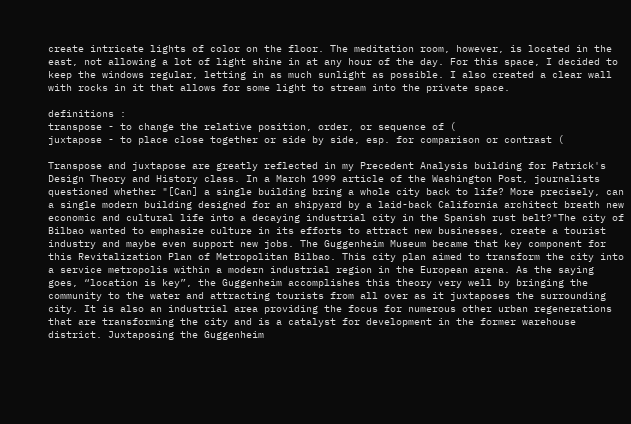create intricate lights of color on the floor. The meditation room, however, is located in the east, not allowing a lot of light shine in at any hour of the day. For this space, I decided to keep the windows regular, letting in as much sunlight as possible. I also created a clear wall with rocks in it that allows for some light to stream into the private space.

definitions :
transpose - to change the relative position, order, or sequence of (
juxtapose - to place close together or side by side, esp. for comparison or contrast (

Transpose and juxtapose are greatly reflected in my Precedent Analysis building for Patrick's Design Theory and History class. In a March 1999 article of the Washington Post, journalists questioned whether "[Can] a single building bring a whole city back to life? More precisely, can a single modern building designed for an shipyard by a laid-back California architect breath new economic and cultural life into a decaying industrial city in the Spanish rust belt?"The city of Bilbao wanted to emphasize culture in its efforts to attract new businesses, create a tourist industry and maybe even support new jobs. The Guggenheim Museum became that key component for this Revitalization Plan of Metropolitan Bilbao. This city plan aimed to transform the city into a service metropolis within a modern industrial region in the European arena. As the saying goes, “location is key”, the Guggenheim accomplishes this theory very well by bringing the community to the water and attracting tourists from all over as it juxtaposes the surrounding city. It is also an industrial area providing the focus for numerous other urban regenerations that are transforming the city and is a catalyst for development in the former warehouse district. Juxtaposing the Guggenheim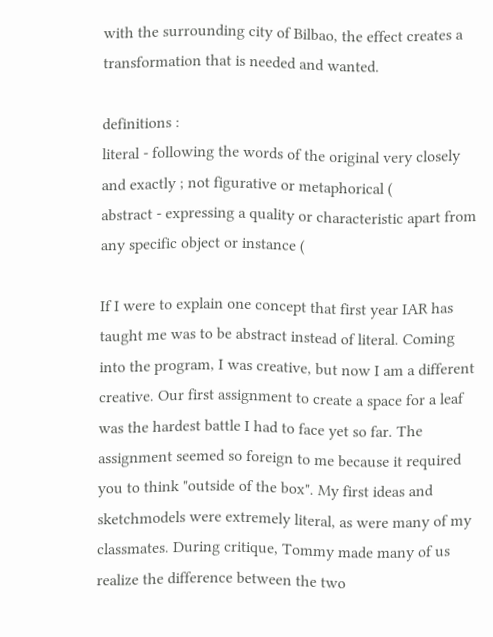with the surrounding city of Bilbao, the effect creates a transformation that is needed and wanted.

definitions :
literal - following the words of the original very closely and exactly ; not figurative or metaphorical (
abstract - expressing a quality or characteristic apart from any specific object or instance (

If I were to explain one concept that first year IAR has taught me was to be abstract instead of literal. Coming into the program, I was creative, but now I am a different creative. Our first assignment to create a space for a leaf was the hardest battle I had to face yet so far. The assignment seemed so foreign to me because it required you to think "outside of the box". My first ideas and sketchmodels were extremely literal, as were many of my classmates. During critique, Tommy made many of us realize the difference between the two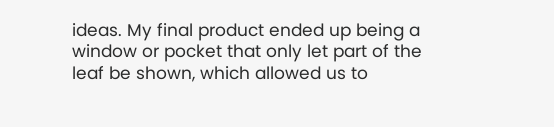ideas. My final product ended up being a window or pocket that only let part of the leaf be shown, which allowed us to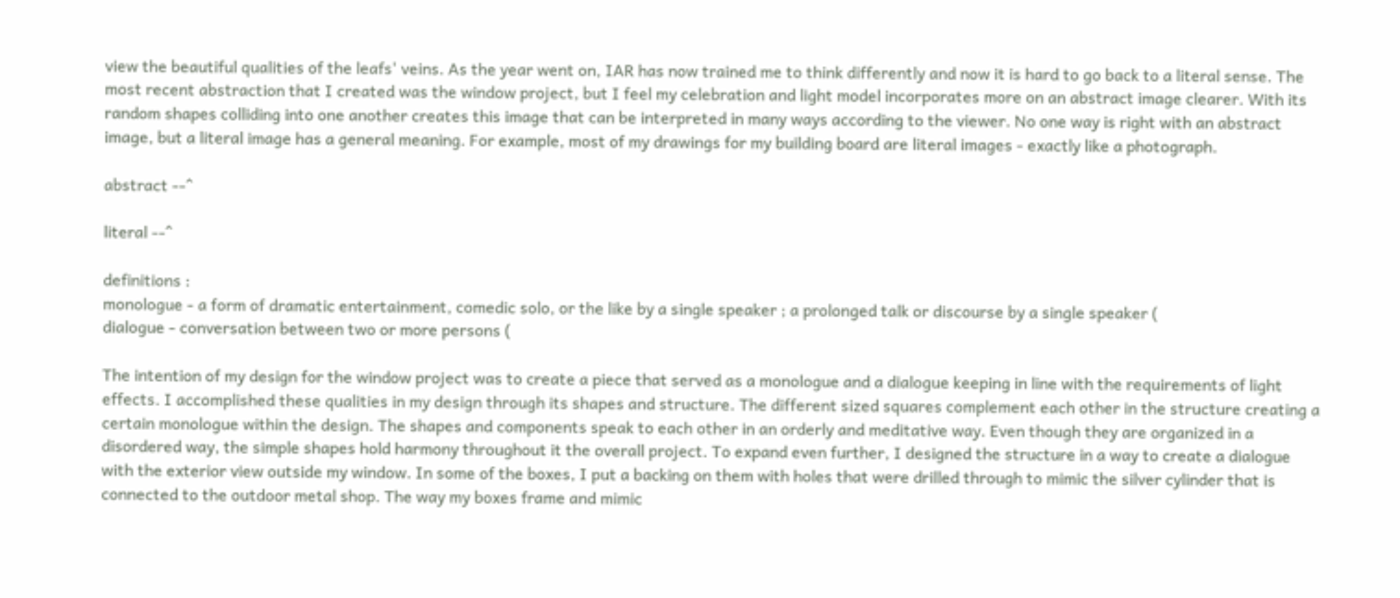view the beautiful qualities of the leafs' veins. As the year went on, IAR has now trained me to think differently and now it is hard to go back to a literal sense. The most recent abstraction that I created was the window project, but I feel my celebration and light model incorporates more on an abstract image clearer. With its random shapes colliding into one another creates this image that can be interpreted in many ways according to the viewer. No one way is right with an abstract image, but a literal image has a general meaning. For example, most of my drawings for my building board are literal images - exactly like a photograph.

abstract --^

literal --^

definitions :
monologue - a form of dramatic entertainment, comedic solo, or the like by a single speaker ; a prolonged talk or discourse by a single speaker (
dialogue - conversation between two or more persons (

The intention of my design for the window project was to create a piece that served as a monologue and a dialogue keeping in line with the requirements of light effects. I accomplished these qualities in my design through its shapes and structure. The different sized squares complement each other in the structure creating a certain monologue within the design. The shapes and components speak to each other in an orderly and meditative way. Even though they are organized in a disordered way, the simple shapes hold harmony throughout it the overall project. To expand even further, I designed the structure in a way to create a dialogue with the exterior view outside my window. In some of the boxes, I put a backing on them with holes that were drilled through to mimic the silver cylinder that is connected to the outdoor metal shop. The way my boxes frame and mimic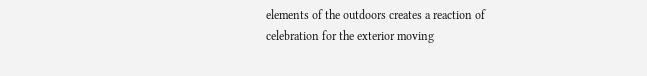elements of the outdoors creates a reaction of celebration for the exterior moving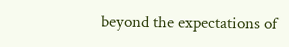beyond the expectations of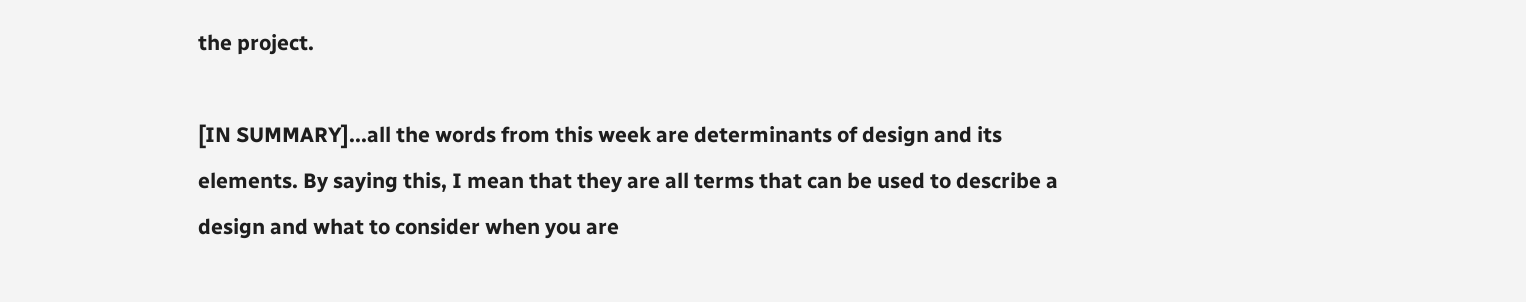the project.

[IN SUMMARY]...all the words from this week are determinants of design and its elements. By saying this, I mean that they are all terms that can be used to describe a design and what to consider when you are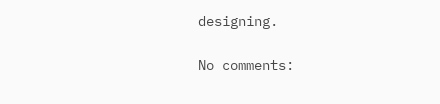designing.

No comments: